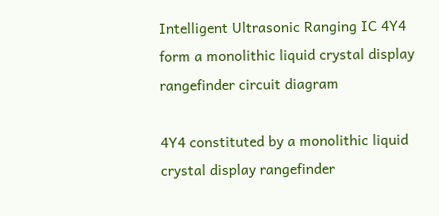Intelligent Ultrasonic Ranging IC 4Y4 form a monolithic liquid crystal display rangefinder circuit diagram

4Y4 constituted by a monolithic liquid crystal display rangefinder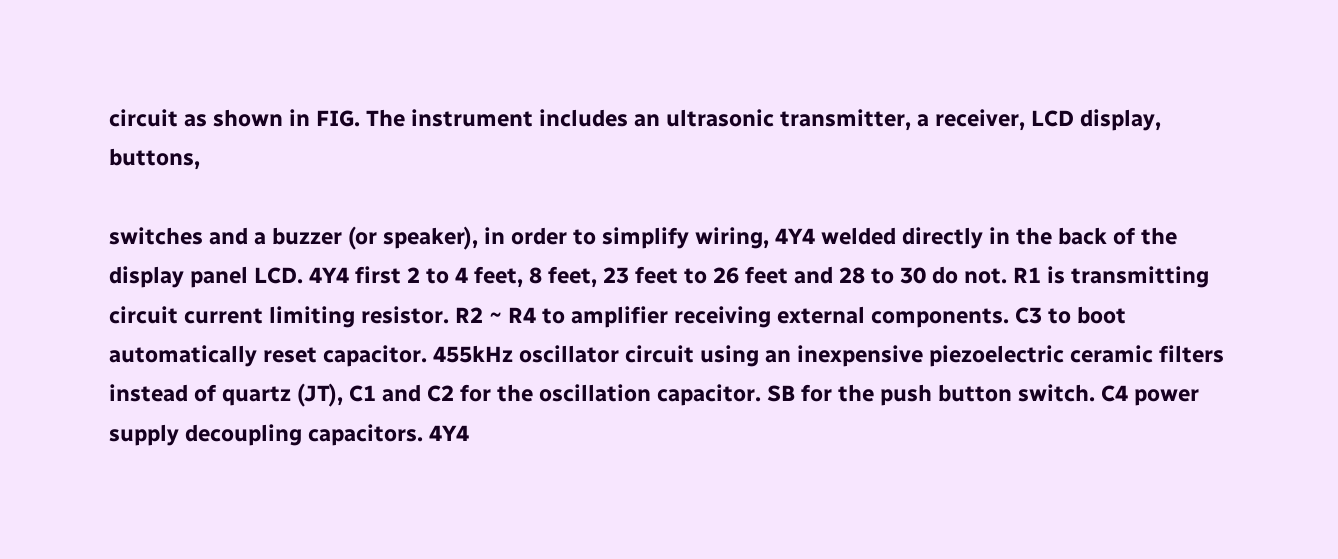circuit as shown in FIG. The instrument includes an ultrasonic transmitter, a receiver, LCD display, buttons,

switches and a buzzer (or speaker), in order to simplify wiring, 4Y4 welded directly in the back of the display panel LCD. 4Y4 first 2 to 4 feet, 8 feet, 23 feet to 26 feet and 28 to 30 do not. R1 is transmitting circuit current limiting resistor. R2 ~ R4 to amplifier receiving external components. C3 to boot automatically reset capacitor. 455kHz oscillator circuit using an inexpensive piezoelectric ceramic filters instead of quartz (JT), C1 and C2 for the oscillation capacitor. SB for the push button switch. C4 power supply decoupling capacitors. 4Y4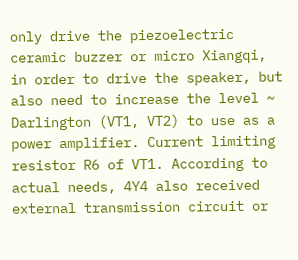only drive the piezoelectric ceramic buzzer or micro Xiangqi, in order to drive the speaker, but also need to increase the level ~ Darlington (VT1, VT2) to use as a power amplifier. Current limiting resistor R6 of VT1. According to actual needs, 4Y4 also received external transmission circuit or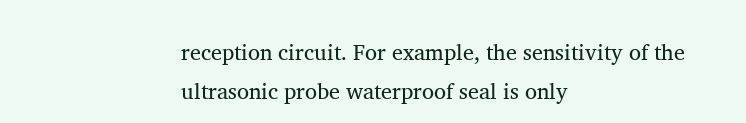reception circuit. For example, the sensitivity of the ultrasonic probe waterproof seal is only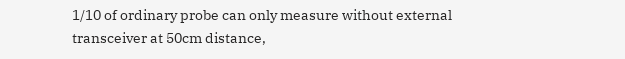1/10 of ordinary probe can only measure without external transceiver at 50cm distance,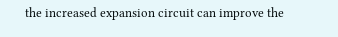the increased expansion circuit can improve the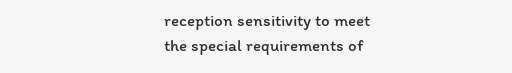reception sensitivity to meet the special requirements of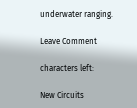underwater ranging.

Leave Comment

characters left:

New Circuits